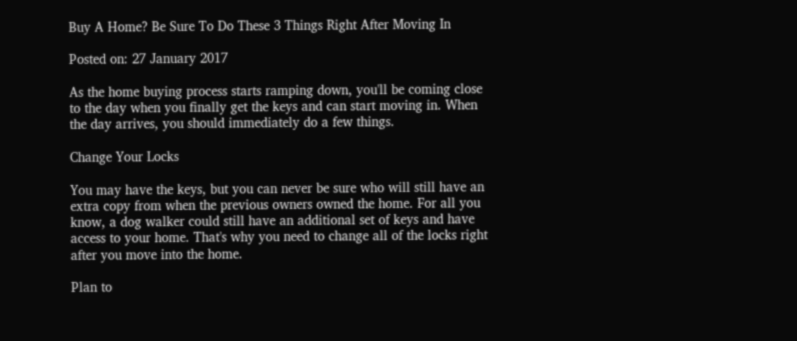Buy A Home? Be Sure To Do These 3 Things Right After Moving In

Posted on: 27 January 2017

As the home buying process starts ramping down, you'll be coming close to the day when you finally get the keys and can start moving in. When the day arrives, you should immediately do a few things.

Change Your Locks

You may have the keys, but you can never be sure who will still have an extra copy from when the previous owners owned the home. For all you know, a dog walker could still have an additional set of keys and have access to your home. That's why you need to change all of the locks right after you move into the home.

Plan to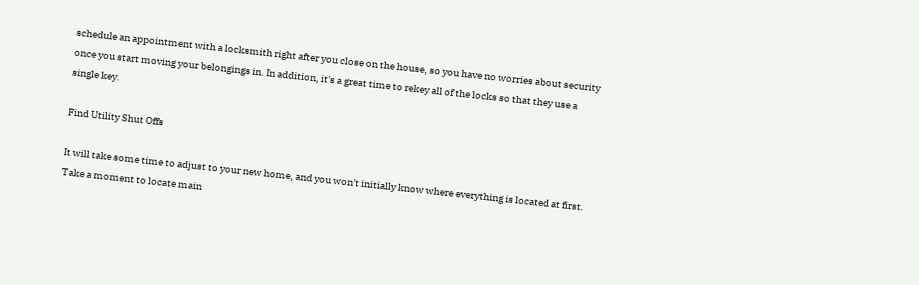schedule an appointment with a locksmith right after you close on the house, so you have no worries about security once you start moving your belongings in. In addition, it's a great time to rekey all of the locks so that they use a single key.

Find Utility Shut Offs

It will take some time to adjust to your new home, and you won't initially know where everything is located at first. Take a moment to locate main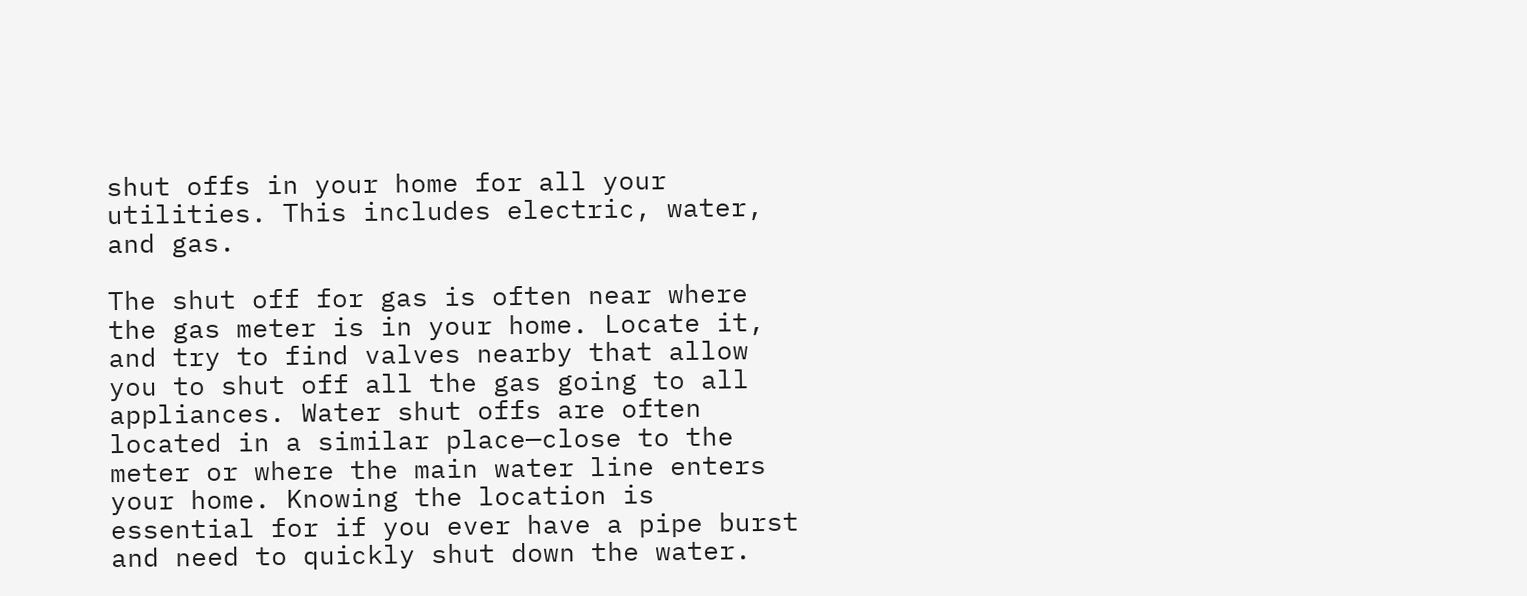shut offs in your home for all your utilities. This includes electric, water, and gas.

The shut off for gas is often near where the gas meter is in your home. Locate it, and try to find valves nearby that allow you to shut off all the gas going to all appliances. Water shut offs are often located in a similar place—close to the meter or where the main water line enters your home. Knowing the location is essential for if you ever have a pipe burst and need to quickly shut down the water.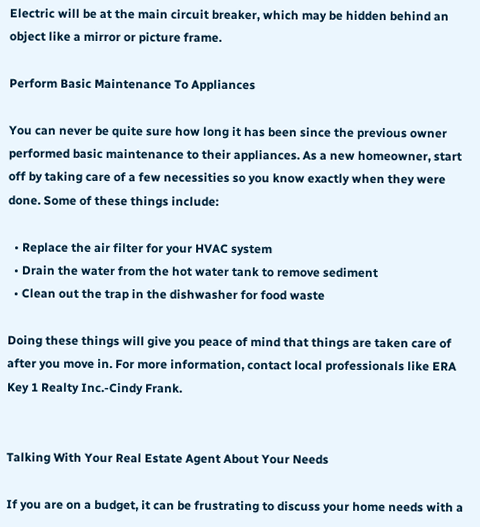Electric will be at the main circuit breaker, which may be hidden behind an object like a mirror or picture frame.

Perform Basic Maintenance To Appliances

You can never be quite sure how long it has been since the previous owner performed basic maintenance to their appliances. As a new homeowner, start off by taking care of a few necessities so you know exactly when they were done. Some of these things include:

  • Replace the air filter for your HVAC system
  • Drain the water from the hot water tank to remove sediment
  • Clean out the trap in the dishwasher for food waste

Doing these things will give you peace of mind that things are taken care of after you move in. For more information, contact local professionals like ERA Key 1 Realty Inc.-Cindy Frank.


Talking With Your Real Estate Agent About Your Needs

If you are on a budget, it can be frustrating to discuss your home needs with a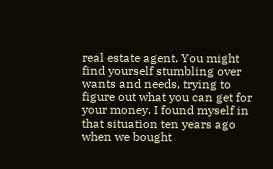real estate agent. You might find yourself stumbling over wants and needs, trying to figure out what you can get for your money. I found myself in that situation ten years ago when we bought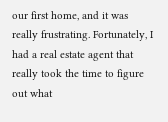our first home, and it was really frustrating. Fortunately, I had a real estate agent that really took the time to figure out what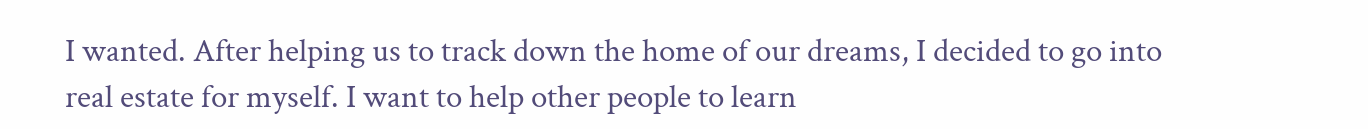I wanted. After helping us to track down the home of our dreams, I decided to go into real estate for myself. I want to help other people to learn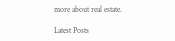more about real estate.

Latest Posts